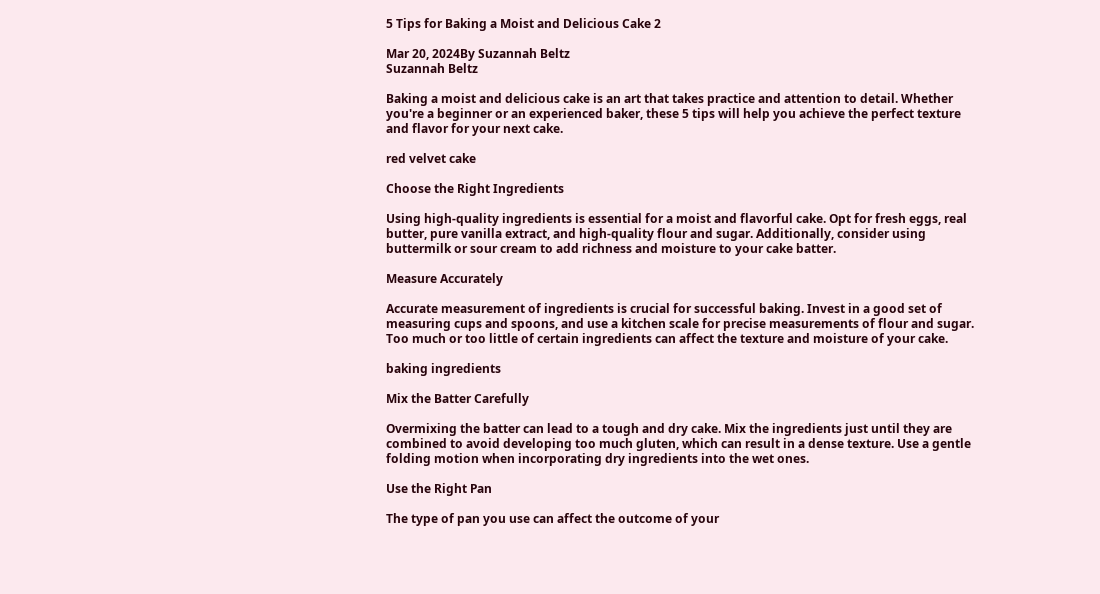5 Tips for Baking a Moist and Delicious Cake 2

Mar 20, 2024By Suzannah Beltz
Suzannah Beltz

Baking a moist and delicious cake is an art that takes practice and attention to detail. Whether you're a beginner or an experienced baker, these 5 tips will help you achieve the perfect texture and flavor for your next cake.

red velvet cake

Choose the Right Ingredients

Using high-quality ingredients is essential for a moist and flavorful cake. Opt for fresh eggs, real butter, pure vanilla extract, and high-quality flour and sugar. Additionally, consider using buttermilk or sour cream to add richness and moisture to your cake batter.

Measure Accurately

Accurate measurement of ingredients is crucial for successful baking. Invest in a good set of measuring cups and spoons, and use a kitchen scale for precise measurements of flour and sugar. Too much or too little of certain ingredients can affect the texture and moisture of your cake.

baking ingredients

Mix the Batter Carefully

Overmixing the batter can lead to a tough and dry cake. Mix the ingredients just until they are combined to avoid developing too much gluten, which can result in a dense texture. Use a gentle folding motion when incorporating dry ingredients into the wet ones.

Use the Right Pan

The type of pan you use can affect the outcome of your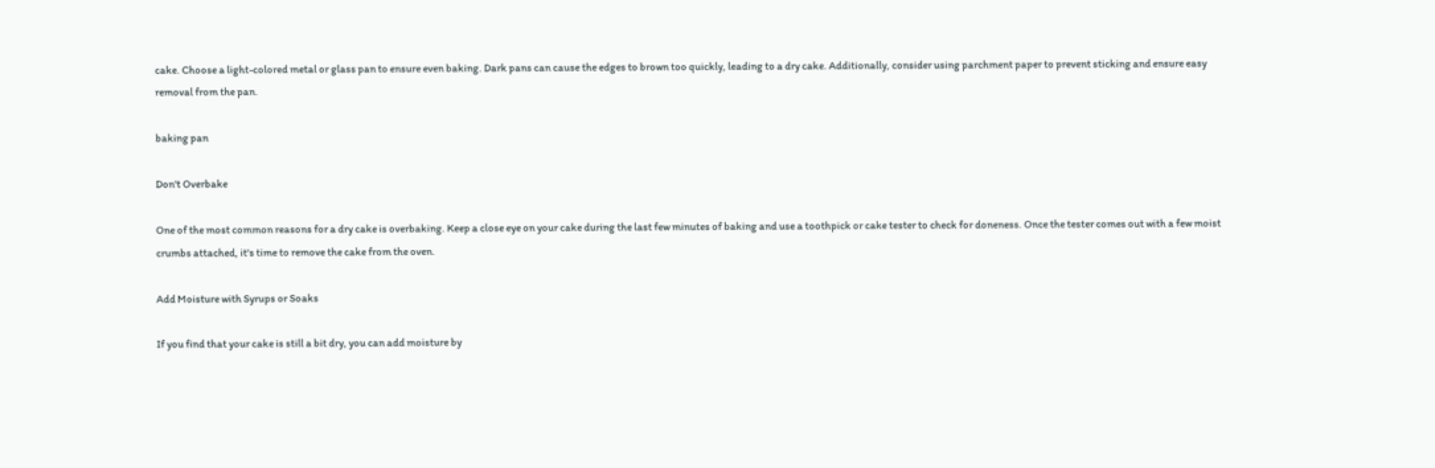cake. Choose a light-colored metal or glass pan to ensure even baking. Dark pans can cause the edges to brown too quickly, leading to a dry cake. Additionally, consider using parchment paper to prevent sticking and ensure easy removal from the pan.

baking pan

Don't Overbake

One of the most common reasons for a dry cake is overbaking. Keep a close eye on your cake during the last few minutes of baking and use a toothpick or cake tester to check for doneness. Once the tester comes out with a few moist crumbs attached, it's time to remove the cake from the oven.

Add Moisture with Syrups or Soaks

If you find that your cake is still a bit dry, you can add moisture by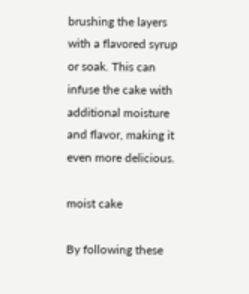brushing the layers with a flavored syrup or soak. This can infuse the cake with additional moisture and flavor, making it even more delicious.

moist cake

By following these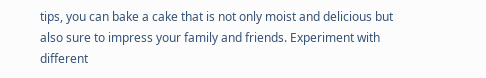tips, you can bake a cake that is not only moist and delicious but also sure to impress your family and friends. Experiment with different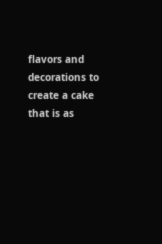flavors and decorations to create a cake that is as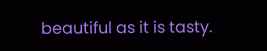beautiful as it is tasty.